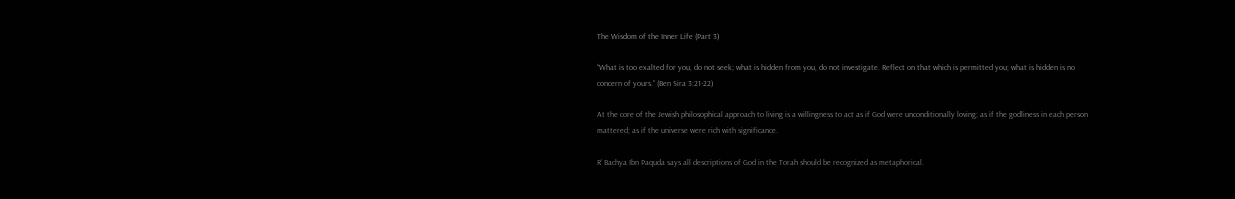The Wisdom of the Inner Life (Part 3)

“What is too exalted for you, do not seek; what is hidden from you, do not investigate. Reflect on that which is permitted you; what is hidden is no concern of yours.” (Ben Sira 3:21-22)

At the core of the Jewish philosophical approach to living is a willingness to act as if God were unconditionally loving; as if the godliness in each person mattered; as if the universe were rich with significance.

R’ Bachya Ibn Paquda says all descriptions of God in the Torah should be recognized as metaphorical.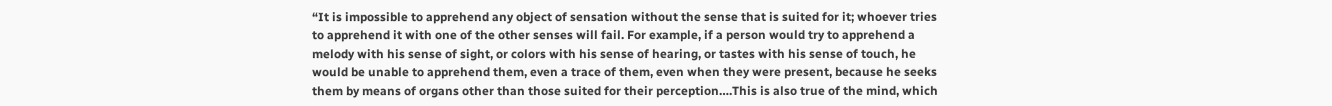“It is impossible to apprehend any object of sensation without the sense that is suited for it; whoever tries to apprehend it with one of the other senses will fail. For example, if a person would try to apprehend a melody with his sense of sight, or colors with his sense of hearing, or tastes with his sense of touch, he would be unable to apprehend them, even a trace of them, even when they were present, because he seeks them by means of organs other than those suited for their perception….This is also true of the mind, which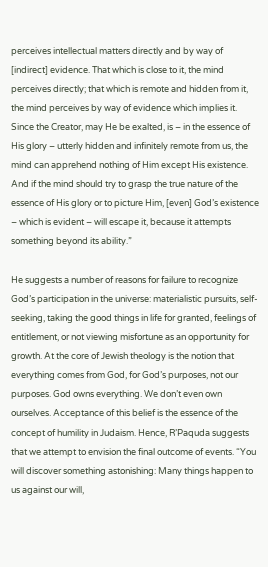perceives intellectual matters directly and by way of [indirect] evidence. That which is close to it, the mind perceives directly; that which is remote and hidden from it, the mind perceives by way of evidence which implies it. Since the Creator, may He be exalted, is – in the essence of His glory – utterly hidden and infinitely remote from us, the mind can apprehend nothing of Him except His existence. And if the mind should try to grasp the true nature of the essence of His glory or to picture Him, [even] God’s existence – which is evident – will escape it, because it attempts something beyond its ability.”

He suggests a number of reasons for failure to recognize God’s participation in the universe: materialistic pursuits, self-seeking, taking the good things in life for granted, feelings of entitlement, or not viewing misfortune as an opportunity for growth. At the core of Jewish theology is the notion that everything comes from God, for God’s purposes, not our purposes. God owns everything. We don’t even own ourselves. Acceptance of this belief is the essence of the concept of humility in Judaism. Hence, R’Paquda suggests that we attempt to envision the final outcome of events. “You will discover something astonishing: Many things happen to us against our will,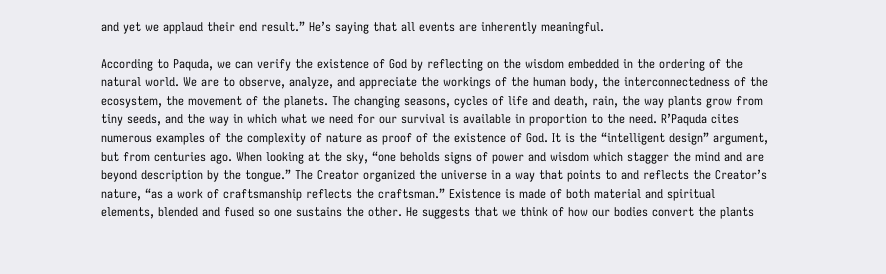and yet we applaud their end result.” He’s saying that all events are inherently meaningful.

According to Paquda, we can verify the existence of God by reflecting on the wisdom embedded in the ordering of the natural world. We are to observe, analyze, and appreciate the workings of the human body, the interconnectedness of the ecosystem, the movement of the planets. The changing seasons, cycles of life and death, rain, the way plants grow from tiny seeds, and the way in which what we need for our survival is available in proportion to the need. R’Paquda cites numerous examples of the complexity of nature as proof of the existence of God. It is the “intelligent design” argument, but from centuries ago. When looking at the sky, “one beholds signs of power and wisdom which stagger the mind and are beyond description by the tongue.” The Creator organized the universe in a way that points to and reflects the Creator’s nature, “as a work of craftsmanship reflects the craftsman.” Existence is made of both material and spiritual elements, blended and fused so one sustains the other. He suggests that we think of how our bodies convert the plants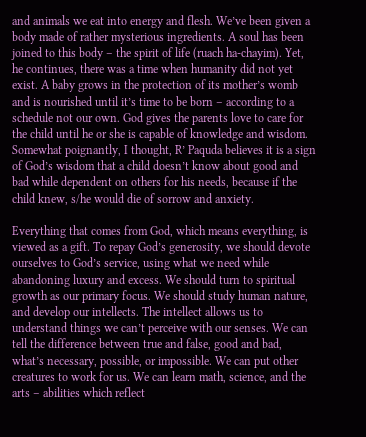and animals we eat into energy and flesh. We’ve been given a body made of rather mysterious ingredients. A soul has been joined to this body – the spirit of life (ruach ha-chayim). Yet, he continues, there was a time when humanity did not yet exist. A baby grows in the protection of its mother’s womb and is nourished until it’s time to be born – according to a schedule not our own. God gives the parents love to care for the child until he or she is capable of knowledge and wisdom. Somewhat poignantly, I thought, R’ Paquda believes it is a sign of God’s wisdom that a child doesn’t know about good and bad while dependent on others for his needs, because if the child knew, s/he would die of sorrow and anxiety.

Everything that comes from God, which means everything, is viewed as a gift. To repay God’s generosity, we should devote ourselves to God’s service, using what we need while abandoning luxury and excess. We should turn to spiritual growth as our primary focus. We should study human nature, and develop our intellects. The intellect allows us to understand things we can’t perceive with our senses. We can tell the difference between true and false, good and bad, what’s necessary, possible, or impossible. We can put other creatures to work for us. We can learn math, science, and the arts – abilities which reflect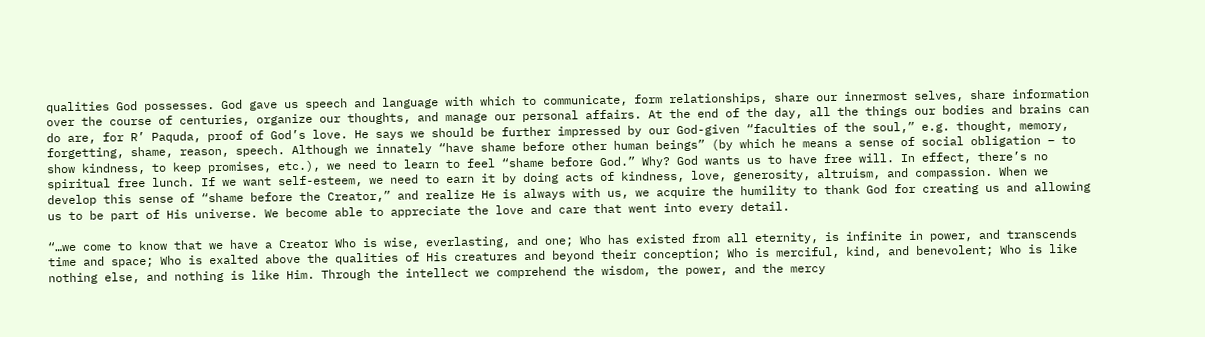qualities God possesses. God gave us speech and language with which to communicate, form relationships, share our innermost selves, share information over the course of centuries, organize our thoughts, and manage our personal affairs. At the end of the day, all the things our bodies and brains can do are, for R’ Paquda, proof of God’s love. He says we should be further impressed by our God-given “faculties of the soul,” e.g. thought, memory, forgetting, shame, reason, speech. Although we innately “have shame before other human beings” (by which he means a sense of social obligation – to show kindness, to keep promises, etc.), we need to learn to feel “shame before God.” Why? God wants us to have free will. In effect, there’s no spiritual free lunch. If we want self-esteem, we need to earn it by doing acts of kindness, love, generosity, altruism, and compassion. When we develop this sense of “shame before the Creator,” and realize He is always with us, we acquire the humility to thank God for creating us and allowing us to be part of His universe. We become able to appreciate the love and care that went into every detail.

“…we come to know that we have a Creator Who is wise, everlasting, and one; Who has existed from all eternity, is infinite in power, and transcends time and space; Who is exalted above the qualities of His creatures and beyond their conception; Who is merciful, kind, and benevolent; Who is like nothing else, and nothing is like Him. Through the intellect we comprehend the wisdom, the power, and the mercy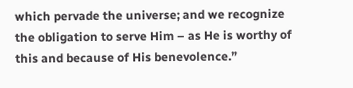which pervade the universe; and we recognize the obligation to serve Him – as He is worthy of this and because of His benevolence.”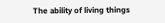The ability of living things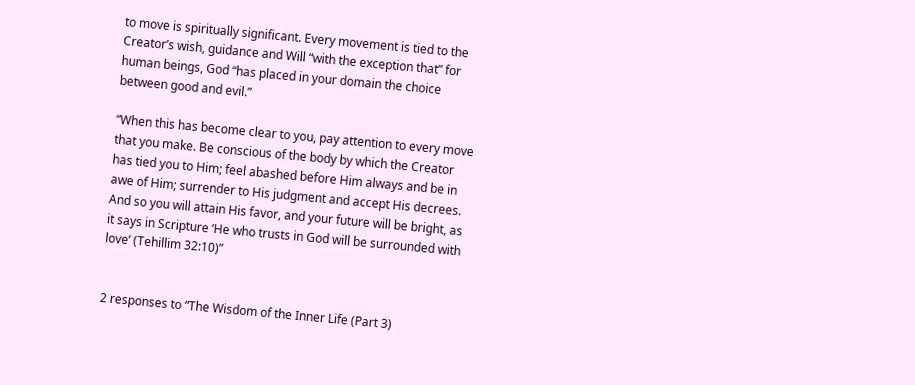to move is spiritually significant. Every movement is tied to the Creator’s wish, guidance and Will “with the exception that” for human beings, God “has placed in your domain the choice between good and evil.”

“When this has become clear to you, pay attention to every move that you make. Be conscious of the body by which the Creator has tied you to Him; feel abashed before Him always and be in awe of Him; surrender to His judgment and accept His decrees. And so you will attain His favor, and your future will be bright, as it says in Scripture ‘He who trusts in God will be surrounded with love’ (Tehillim 32:10)”


2 responses to “The Wisdom of the Inner Life (Part 3)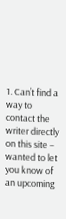1. Can’t find a way to contact the writer directly on this site – wanted to let you know of an upcoming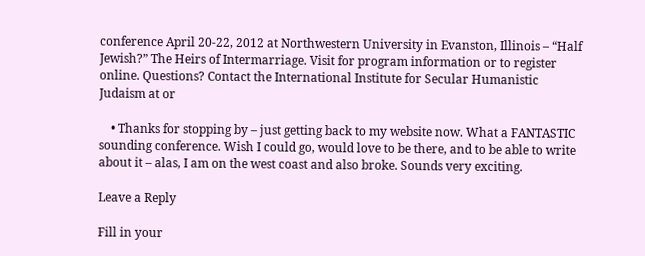conference April 20-22, 2012 at Northwestern University in Evanston, Illinois – “Half Jewish?” The Heirs of Intermarriage. Visit for program information or to register online. Questions? Contact the International Institute for Secular Humanistic Judaism at or

    • Thanks for stopping by – just getting back to my website now. What a FANTASTIC sounding conference. Wish I could go, would love to be there, and to be able to write about it – alas, I am on the west coast and also broke. Sounds very exciting.

Leave a Reply

Fill in your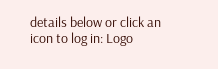details below or click an icon to log in: Logo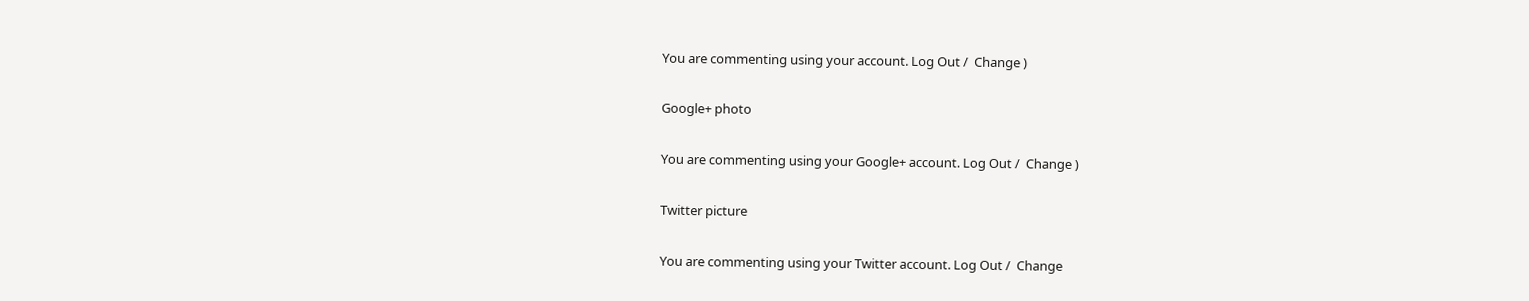You are commenting using your account. Log Out /  Change )

Google+ photo

You are commenting using your Google+ account. Log Out /  Change )

Twitter picture

You are commenting using your Twitter account. Log Out /  Change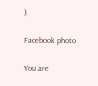)

Facebook photo

You are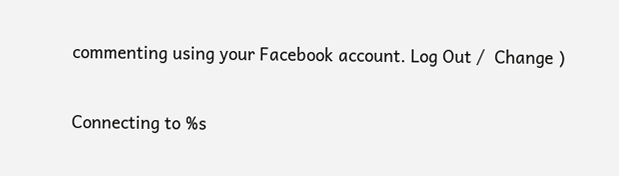commenting using your Facebook account. Log Out /  Change )

Connecting to %s